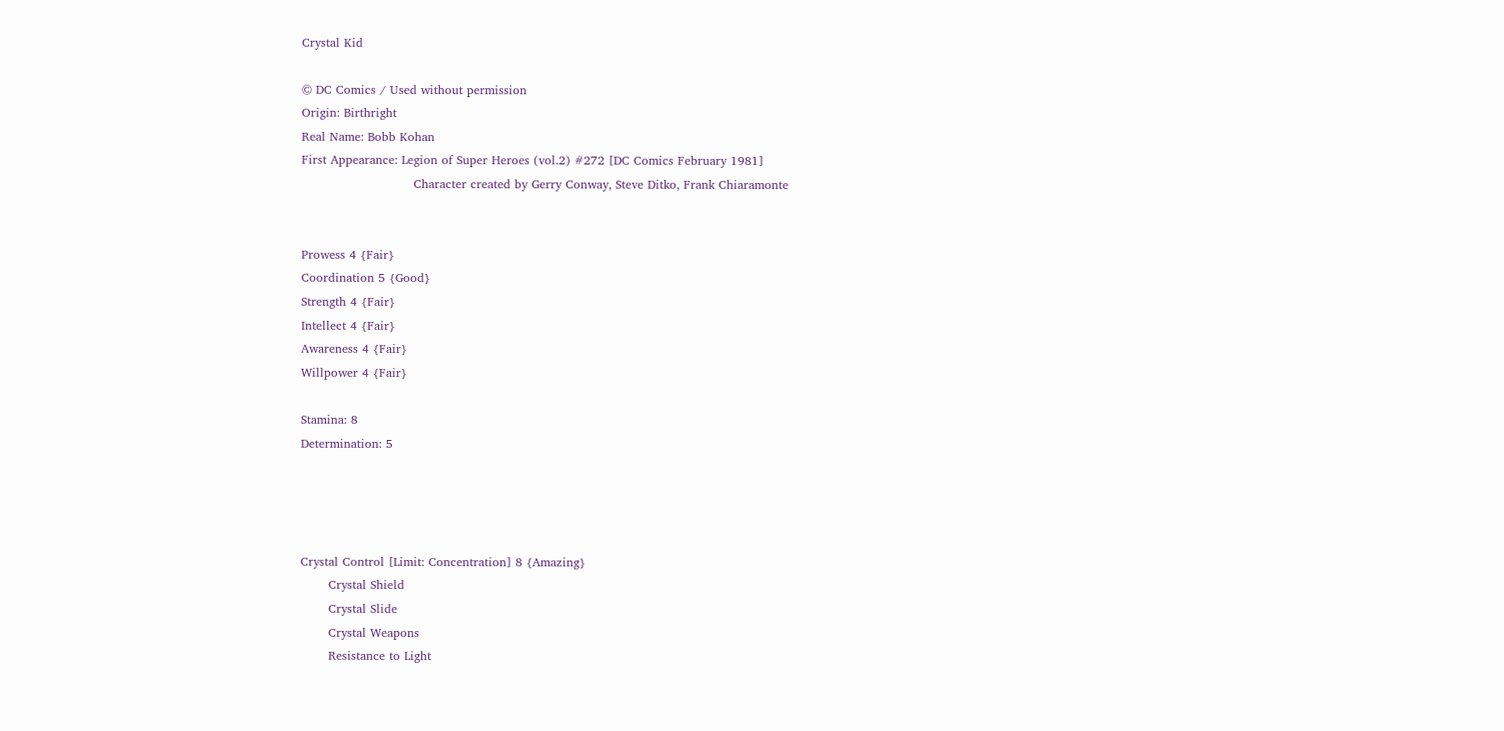Crystal Kid

© DC Comics / Used without permission
Origin: Birthright
Real Name: Bobb Kohan
First Appearance: Legion of Super Heroes (vol.2) #272 [DC Comics February 1981]
                            Character created by Gerry Conway, Steve Ditko, Frank Chiaramonte


Prowess 4 {Fair}
Coordination 5 {Good}
Strength 4 {Fair}
Intellect 4 {Fair}
Awareness 4 {Fair}
Willpower 4 {Fair}

Stamina: 8
Determination: 5




Crystal Control [Limit: Concentration] 8 {Amazing}
       Crystal Shield
       Crystal Slide
       Crystal Weapons
       Resistance to Light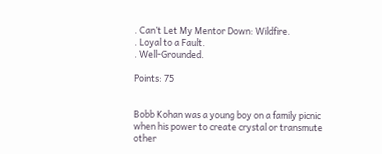. Can’t Let My Mentor Down: Wildfire.
. Loyal to a Fault.
. Well-Grounded.

Points: 75


Bobb Kohan was a young boy on a family picnic when his power to create crystal or transmute other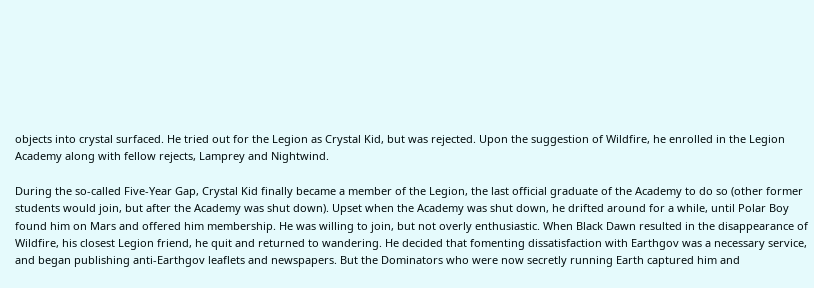objects into crystal surfaced. He tried out for the Legion as Crystal Kid, but was rejected. Upon the suggestion of Wildfire, he enrolled in the Legion Academy along with fellow rejects, Lamprey and Nightwind.

During the so-called Five-Year Gap, Crystal Kid finally became a member of the Legion, the last official graduate of the Academy to do so (other former students would join, but after the Academy was shut down). Upset when the Academy was shut down, he drifted around for a while, until Polar Boy found him on Mars and offered him membership. He was willing to join, but not overly enthusiastic. When Black Dawn resulted in the disappearance of Wildfire, his closest Legion friend, he quit and returned to wandering. He decided that fomenting dissatisfaction with Earthgov was a necessary service, and began publishing anti-Earthgov leaflets and newspapers. But the Dominators who were now secretly running Earth captured him and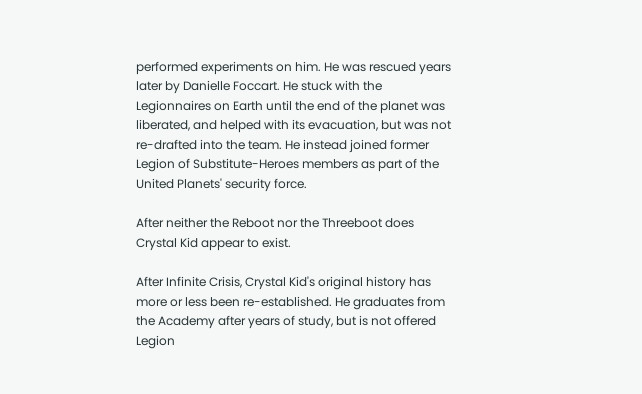performed experiments on him. He was rescued years later by Danielle Foccart. He stuck with the Legionnaires on Earth until the end of the planet was liberated, and helped with its evacuation, but was not re-drafted into the team. He instead joined former Legion of Substitute-Heroes members as part of the United Planets' security force.

After neither the Reboot nor the Threeboot does Crystal Kid appear to exist.

After Infinite Crisis, Crystal Kid's original history has more or less been re-established. He graduates from the Academy after years of study, but is not offered Legion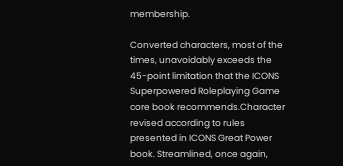membership.

Converted characters, most of the times, unavoidably exceeds the 45-point limitation that the ICONS Superpowered Roleplaying Game core book recommends.Character revised according to rules presented in ICONS Great Power book. Streamlined, once again,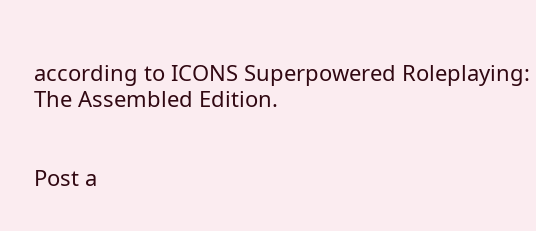according to ICONS Superpowered Roleplaying: The Assembled Edition.


Post a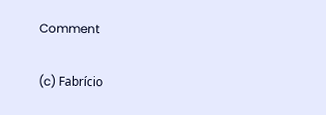Comment

(c) Fabrício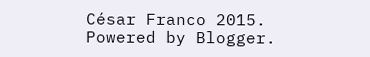César Franco 2015. Powered by Blogger.